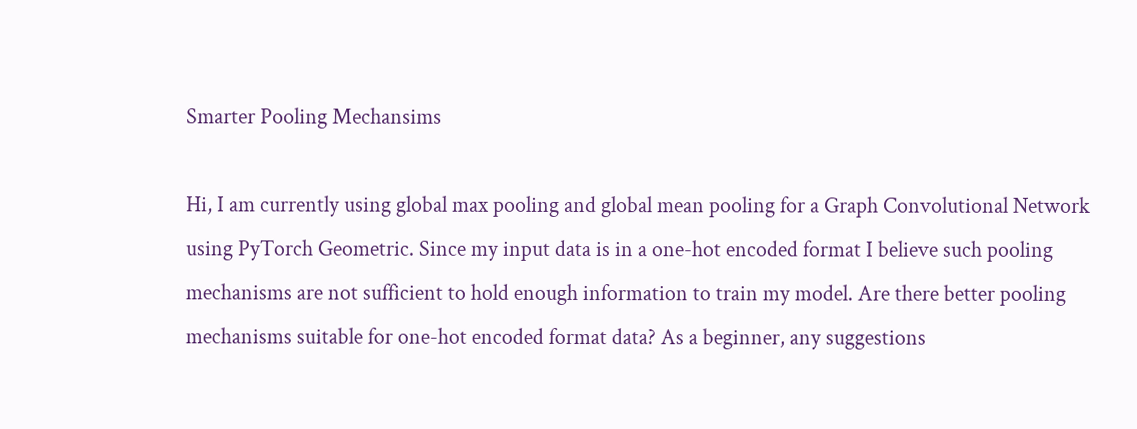Smarter Pooling Mechansims

Hi, I am currently using global max pooling and global mean pooling for a Graph Convolutional Network using PyTorch Geometric. Since my input data is in a one-hot encoded format I believe such pooling mechanisms are not sufficient to hold enough information to train my model. Are there better pooling mechanisms suitable for one-hot encoded format data? As a beginner, any suggestions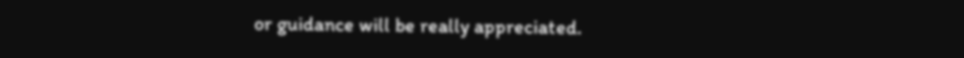or guidance will be really appreciated.